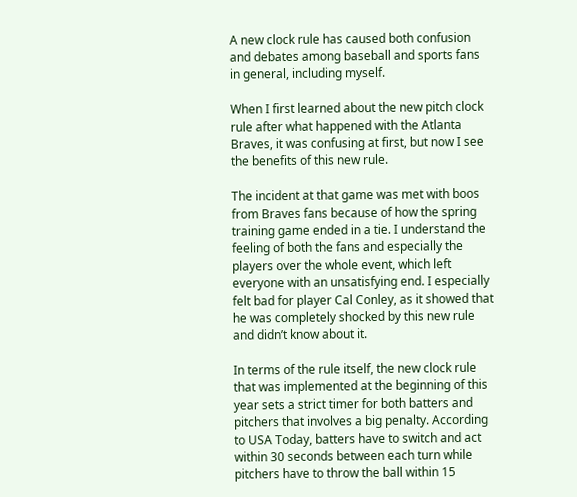A new clock rule has caused both confusion and debates among baseball and sports fans in general, including myself.

When I first learned about the new pitch clock rule after what happened with the Atlanta Braves, it was confusing at first, but now I see the benefits of this new rule.

The incident at that game was met with boos from Braves fans because of how the spring training game ended in a tie. I understand the feeling of both the fans and especially the players over the whole event, which left everyone with an unsatisfying end. I especially felt bad for player Cal Conley, as it showed that he was completely shocked by this new rule and didn’t know about it.

In terms of the rule itself, the new clock rule that was implemented at the beginning of this year sets a strict timer for both batters and pitchers that involves a big penalty. According to USA Today, batters have to switch and act within 30 seconds between each turn while pitchers have to throw the ball within 15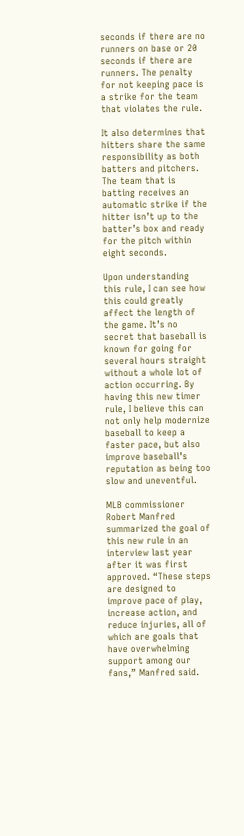seconds if there are no runners on base or 20 seconds if there are runners. The penalty for not keeping pace is a strike for the team that violates the rule.

It also determines that hitters share the same responsibility as both batters and pitchers. The team that is batting receives an automatic strike if the hitter isn’t up to the batter’s box and ready for the pitch within eight seconds.

Upon understanding this rule, I can see how this could greatly affect the length of the game. It’s no secret that baseball is known for going for several hours straight without a whole lot of action occurring. By having this new timer rule, I believe this can not only help modernize baseball to keep a faster pace, but also improve baseball’s reputation as being too slow and uneventful.

MLB commissioner Robert Manfred summarized the goal of this new rule in an interview last year after it was first approved. “These steps are designed to improve pace of play, increase action, and reduce injuries, all of which are goals that have overwhelming support among our fans,” Manfred said.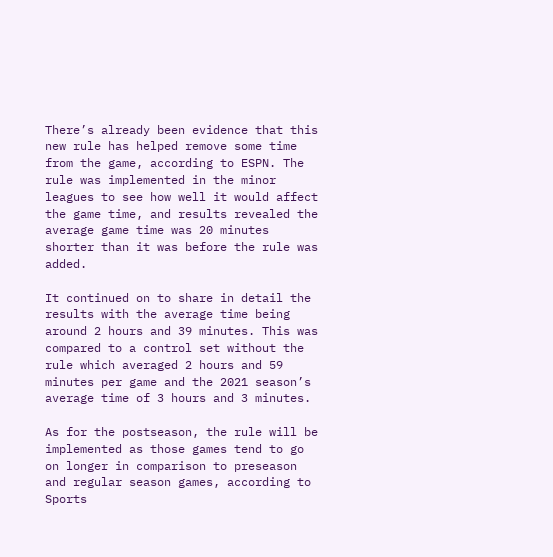There’s already been evidence that this new rule has helped remove some time from the game, according to ESPN. The rule was implemented in the minor leagues to see how well it would affect the game time, and results revealed the average game time was 20 minutes shorter than it was before the rule was added.

It continued on to share in detail the results with the average time being around 2 hours and 39 minutes. This was compared to a control set without the rule which averaged 2 hours and 59 minutes per game and the 2021 season’s average time of 3 hours and 3 minutes.

As for the postseason, the rule will be implemented as those games tend to go on longer in comparison to preseason and regular season games, according to Sports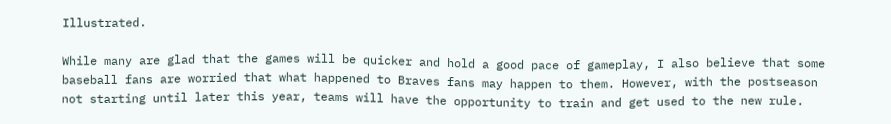Illustrated.

While many are glad that the games will be quicker and hold a good pace of gameplay, I also believe that some baseball fans are worried that what happened to Braves fans may happen to them. However, with the postseason not starting until later this year, teams will have the opportunity to train and get used to the new rule.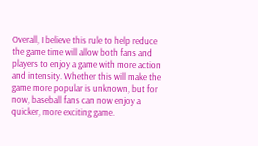Overall, I believe this rule to help reduce the game time will allow both fans and players to enjoy a game with more action and intensity. Whether this will make the game more popular is unknown, but for now, baseball fans can now enjoy a quicker, more exciting game.